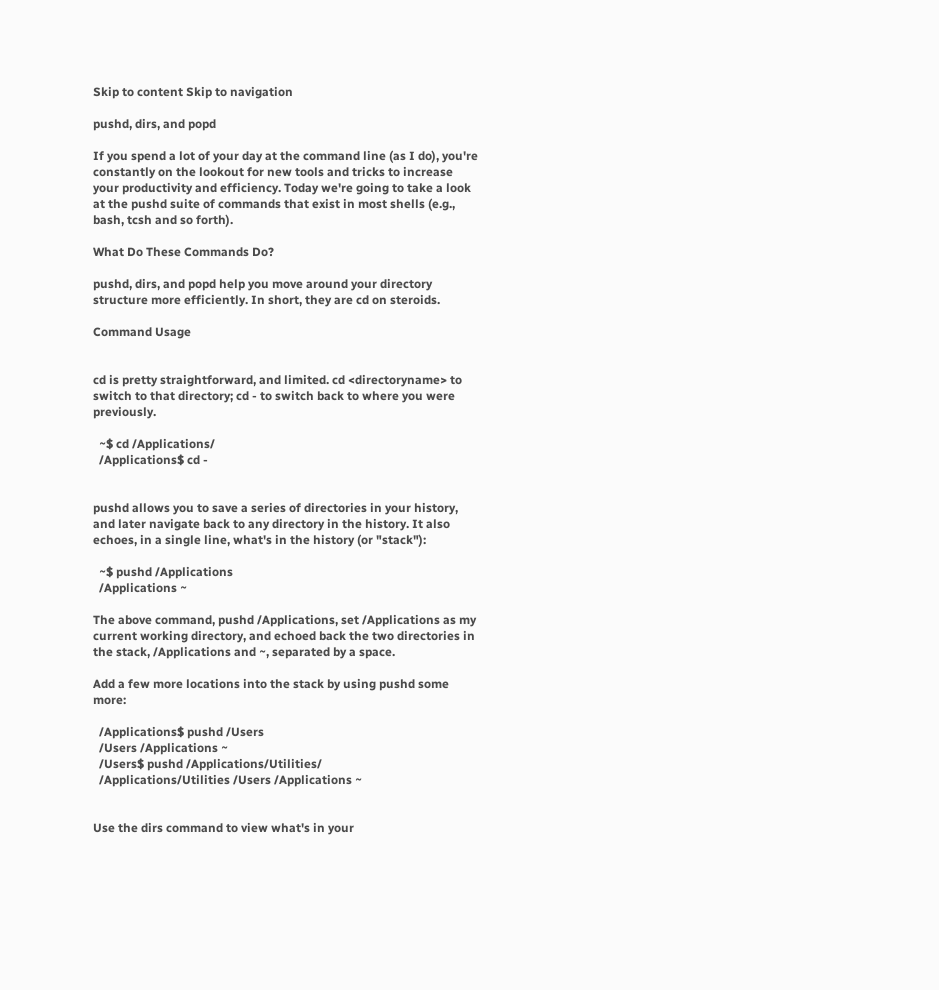Skip to content Skip to navigation

pushd, dirs, and popd

If you spend a lot of your day at the command line (as I do), you're constantly on the lookout for new tools and tricks to increase your productivity and efficiency. Today we're going to take a look at the pushd suite of commands that exist in most shells (e.g., bash, tcsh and so forth).

What Do These Commands Do?

pushd, dirs, and popd help you move around your directory structure more efficiently. In short, they are cd on steroids.

Command Usage


cd is pretty straightforward, and limited. cd <directoryname> to switch to that directory; cd - to switch back to where you were previously.

  ~$ cd /Applications/
  /Applications$ cd -


pushd allows you to save a series of directories in your history, and later navigate back to any directory in the history. It also echoes, in a single line, what's in the history (or "stack"):

  ~$ pushd /Applications
  /Applications ~

The above command, pushd /Applications, set /Applications as my current working directory, and echoed back the two directories in the stack, /Applications and ~, separated by a space.

Add a few more locations into the stack by using pushd some more:

  /Applications$ pushd /Users
  /Users /Applications ~
  /Users$ pushd /Applications/Utilities/
  /Applications/Utilities /Users /Applications ~


Use the dirs command to view what's in your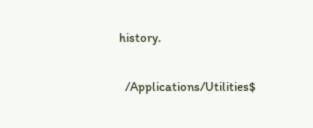history.

  /Applications/Utilities$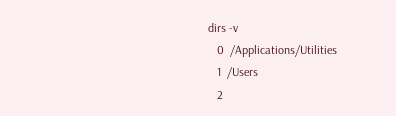dirs -v
   0  /Applications/Utilities
   1  /Users
   2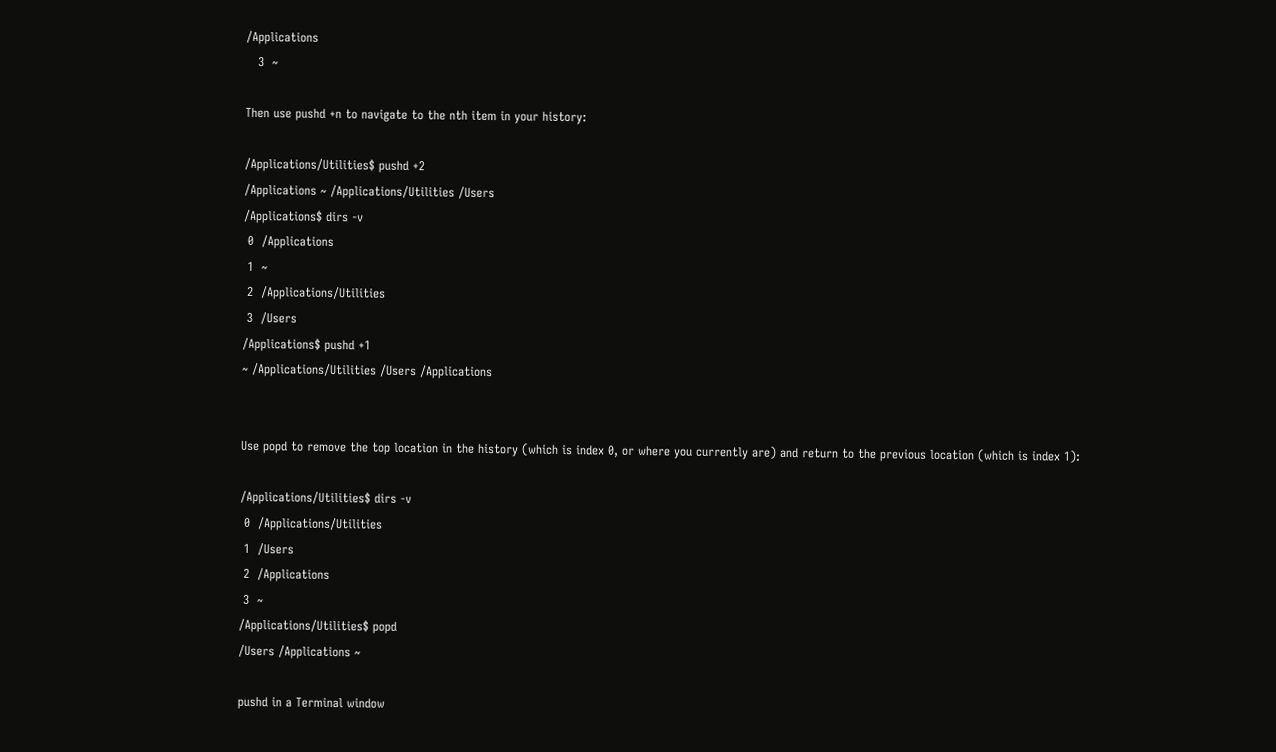/Applications
   3  ~

Then use pushd +n to navigate to the nth item in your history:

/Applications/Utilities$ pushd +2
/Applications ~ /Applications/Utilities /Users
/Applications$ dirs -v
 0  /Applications
 1  ~
 2  /Applications/Utilities
 3  /Users
/Applications$ pushd +1
~ /Applications/Utilities /Users /Applications


Use popd to remove the top location in the history (which is index 0, or where you currently are) and return to the previous location (which is index 1):

/Applications/Utilities$ dirs -v
 0  /Applications/Utilities
 1  /Users
 2  /Applications
 3  ~
/Applications/Utilities$ popd
/Users /Applications ~

pushd in a Terminal window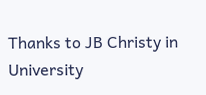Thanks to JB Christy in University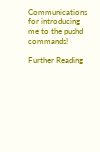Communications for introducing me to the pushd commands!

Further Reading